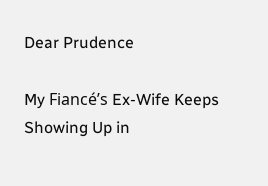Dear Prudence

My Fiancé’s Ex-Wife Keeps Showing Up in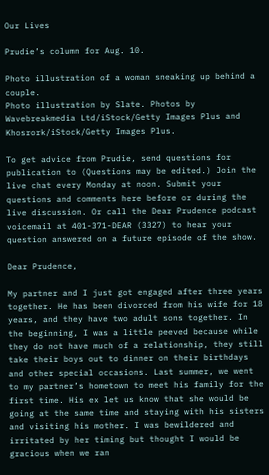Our Lives

Prudie’s column for Aug. 10.

Photo illustration of a woman sneaking up behind a couple.
Photo illustration by Slate. Photos by Wavebreakmedia Ltd/iStock/Getty Images Plus and Khosrork/iStock/Getty Images Plus.

To get advice from Prudie, send questions for publication to (Questions may be edited.) Join the live chat every Monday at noon. Submit your questions and comments here before or during the live discussion. Or call the Dear Prudence podcast voicemail at 401-371-DEAR (3327) to hear your question answered on a future episode of the show.

Dear Prudence,

My partner and I just got engaged after three years together. He has been divorced from his wife for 18 years, and they have two adult sons together. In the beginning, I was a little peeved because while they do not have much of a relationship, they still take their boys out to dinner on their birthdays and other special occasions. Last summer, we went to my partner’s hometown to meet his family for the first time. His ex let us know that she would be going at the same time and staying with his sisters and visiting his mother. I was bewildered and irritated by her timing but thought I would be gracious when we ran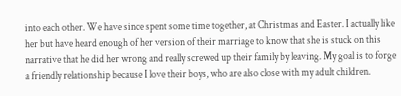into each other. We have since spent some time together, at Christmas and Easter. I actually like her but have heard enough of her version of their marriage to know that she is stuck on this narrative that he did her wrong and really screwed up their family by leaving. My goal is to forge a friendly relationship because I love their boys, who are also close with my adult children.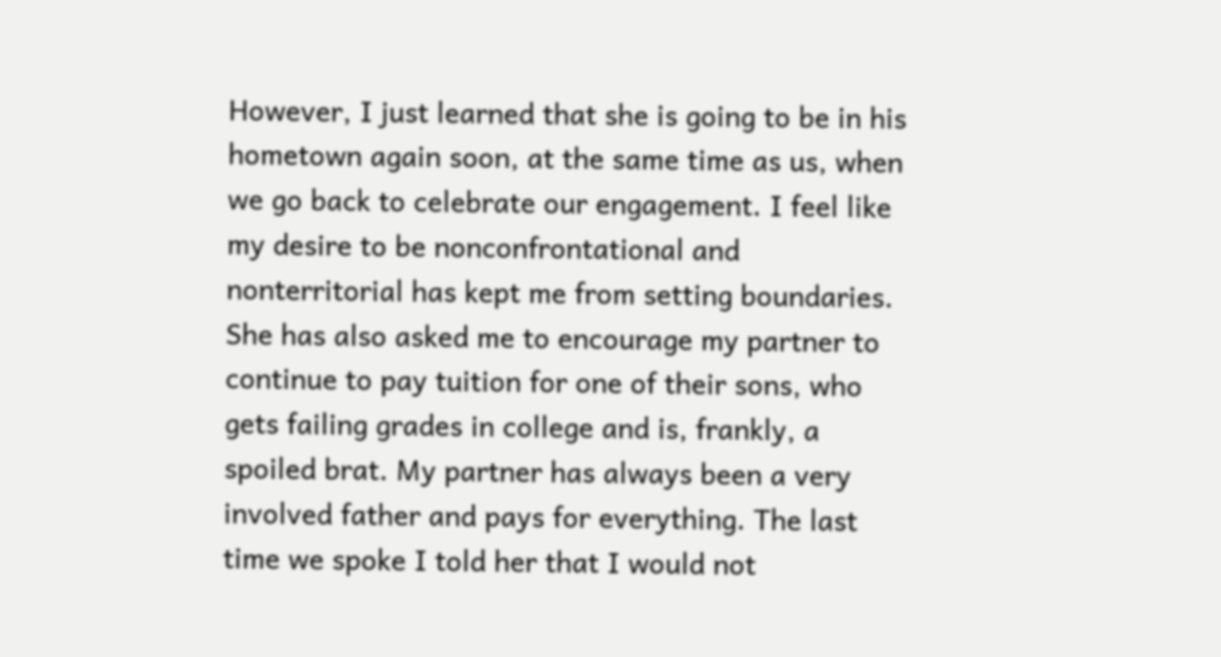However, I just learned that she is going to be in his hometown again soon, at the same time as us, when we go back to celebrate our engagement. I feel like my desire to be nonconfrontational and nonterritorial has kept me from setting boundaries. She has also asked me to encourage my partner to continue to pay tuition for one of their sons, who gets failing grades in college and is, frankly, a spoiled brat. My partner has always been a very involved father and pays for everything. The last time we spoke I told her that I would not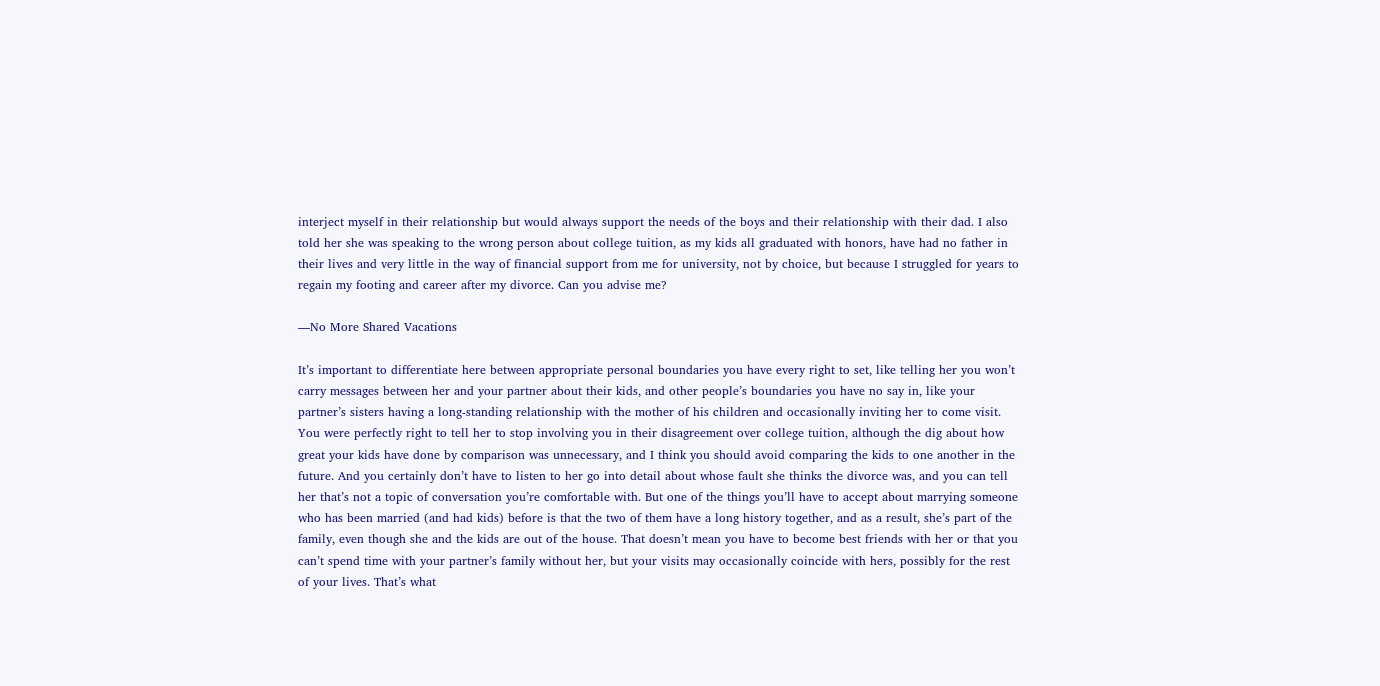interject myself in their relationship but would always support the needs of the boys and their relationship with their dad. I also told her she was speaking to the wrong person about college tuition, as my kids all graduated with honors, have had no father in their lives and very little in the way of financial support from me for university, not by choice, but because I struggled for years to regain my footing and career after my divorce. Can you advise me?

—No More Shared Vacations

It’s important to differentiate here between appropriate personal boundaries you have every right to set, like telling her you won’t carry messages between her and your partner about their kids, and other people’s boundaries you have no say in, like your partner’s sisters having a long-standing relationship with the mother of his children and occasionally inviting her to come visit. You were perfectly right to tell her to stop involving you in their disagreement over college tuition, although the dig about how great your kids have done by comparison was unnecessary, and I think you should avoid comparing the kids to one another in the future. And you certainly don’t have to listen to her go into detail about whose fault she thinks the divorce was, and you can tell her that’s not a topic of conversation you’re comfortable with. But one of the things you’ll have to accept about marrying someone who has been married (and had kids) before is that the two of them have a long history together, and as a result, she’s part of the family, even though she and the kids are out of the house. That doesn’t mean you have to become best friends with her or that you can’t spend time with your partner’s family without her, but your visits may occasionally coincide with hers, possibly for the rest of your lives. That’s what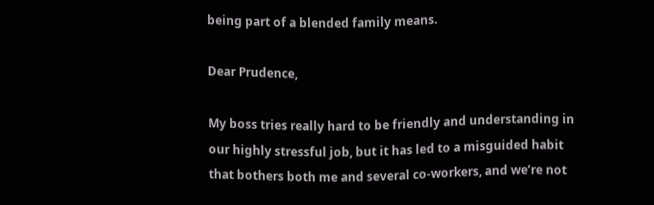being part of a blended family means.

Dear Prudence,

My boss tries really hard to be friendly and understanding in our highly stressful job, but it has led to a misguided habit that bothers both me and several co-workers, and we’re not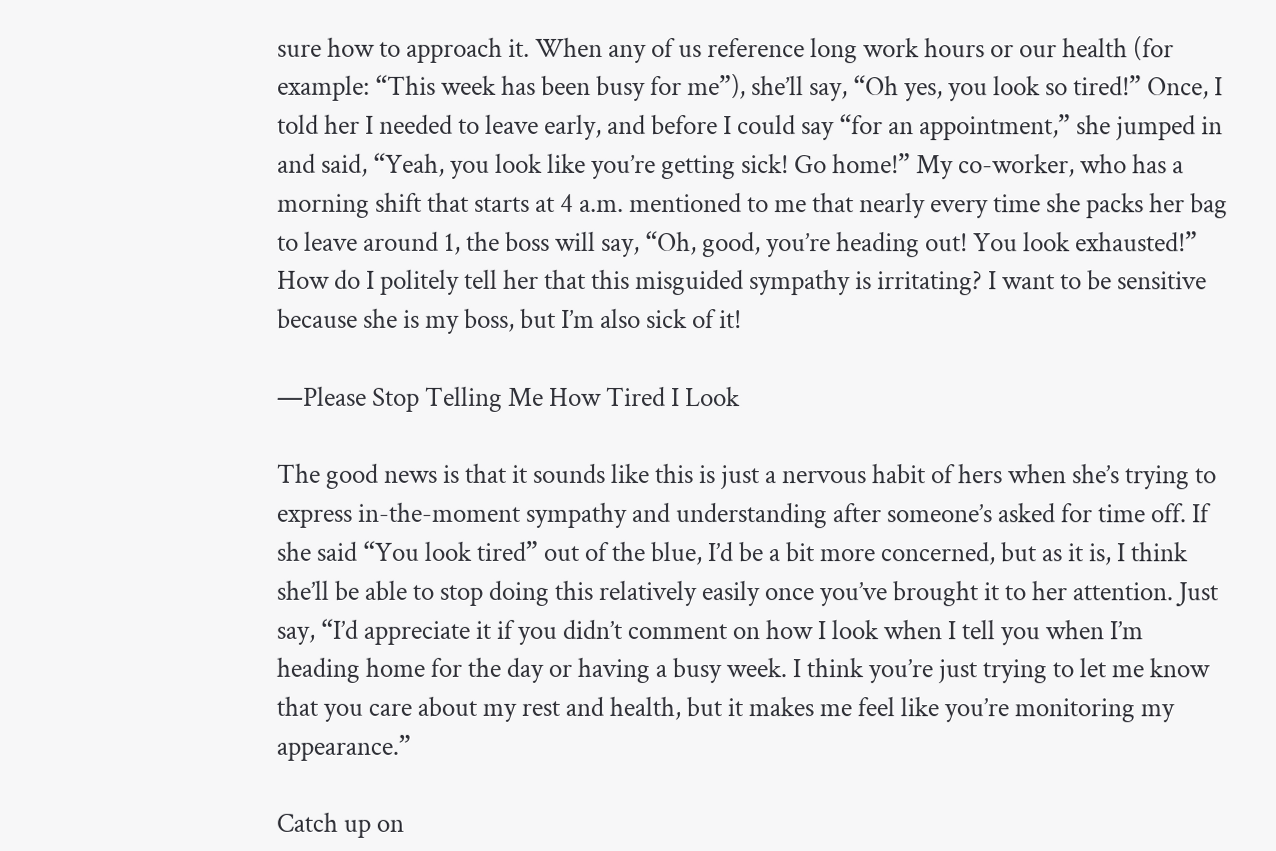sure how to approach it. When any of us reference long work hours or our health (for example: “This week has been busy for me”), she’ll say, “Oh yes, you look so tired!” Once, I told her I needed to leave early, and before I could say “for an appointment,” she jumped in and said, “Yeah, you look like you’re getting sick! Go home!” My co-worker, who has a morning shift that starts at 4 a.m. mentioned to me that nearly every time she packs her bag to leave around 1, the boss will say, “Oh, good, you’re heading out! You look exhausted!” How do I politely tell her that this misguided sympathy is irritating? I want to be sensitive because she is my boss, but I’m also sick of it!

—Please Stop Telling Me How Tired I Look

The good news is that it sounds like this is just a nervous habit of hers when she’s trying to express in-the-moment sympathy and understanding after someone’s asked for time off. If she said “You look tired” out of the blue, I’d be a bit more concerned, but as it is, I think she’ll be able to stop doing this relatively easily once you’ve brought it to her attention. Just say, “I’d appreciate it if you didn’t comment on how I look when I tell you when I’m heading home for the day or having a busy week. I think you’re just trying to let me know that you care about my rest and health, but it makes me feel like you’re monitoring my appearance.”

Catch up on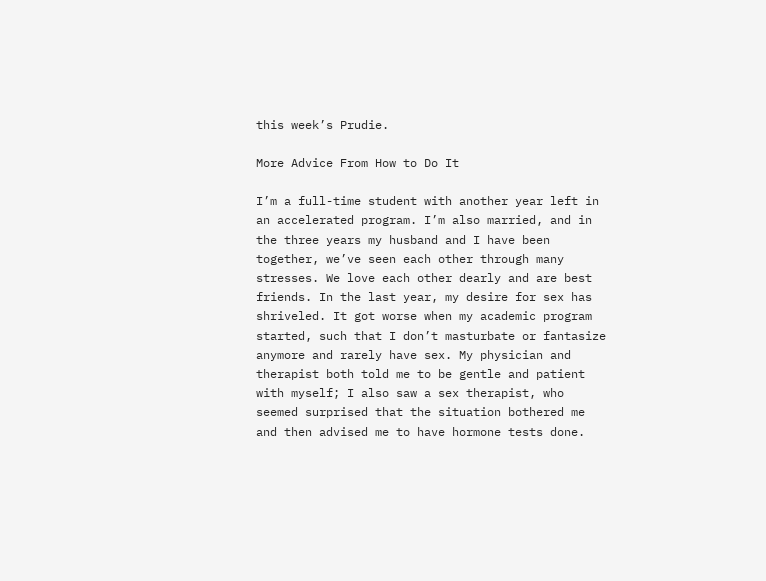this week’s Prudie.

More Advice From How to Do It

I’m a full-time student with another year left in an accelerated program. I’m also married, and in the three years my husband and I have been together, we’ve seen each other through many stresses. We love each other dearly and are best friends. In the last year, my desire for sex has shriveled. It got worse when my academic program started, such that I don’t masturbate or fantasize anymore and rarely have sex. My physician and therapist both told me to be gentle and patient with myself; I also saw a sex therapist, who seemed surprised that the situation bothered me and then advised me to have hormone tests done.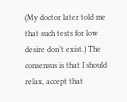(My doctor later told me that such tests for low desire don’t exist.) The consensus is that I should relax, accept that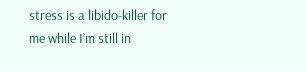stress is a libido-killer for me while I’m still in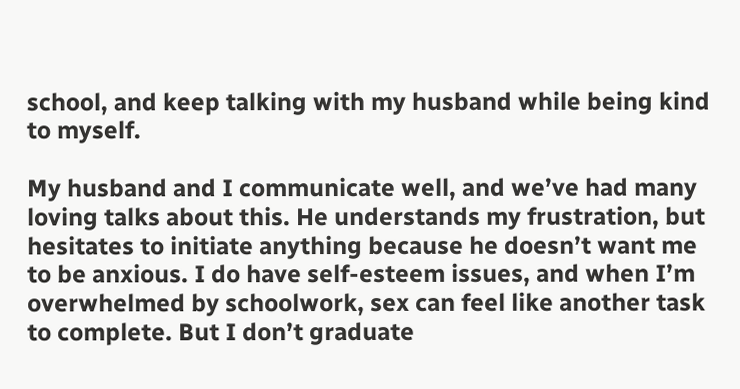school, and keep talking with my husband while being kind to myself.

My husband and I communicate well, and we’ve had many loving talks about this. He understands my frustration, but hesitates to initiate anything because he doesn’t want me to be anxious. I do have self-esteem issues, and when I’m overwhelmed by schoolwork, sex can feel like another task to complete. But I don’t graduate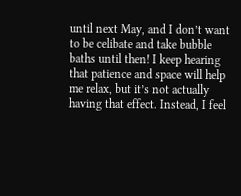until next May, and I don’t want to be celibate and take bubble baths until then! I keep hearing that patience and space will help me relax, but it’s not actually having that effect. Instead, I feel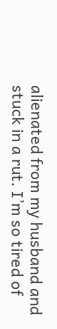alienated from my husband and stuck in a rut. I’m so tired of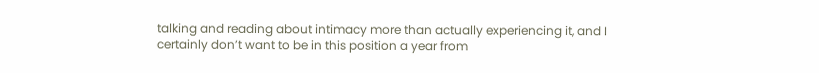talking and reading about intimacy more than actually experiencing it, and I certainly don’t want to be in this position a year from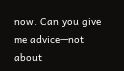now. Can you give me advice—not about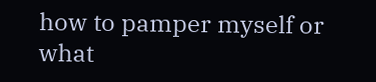how to pamper myself or what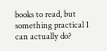books to read, but something practical I can actually do?